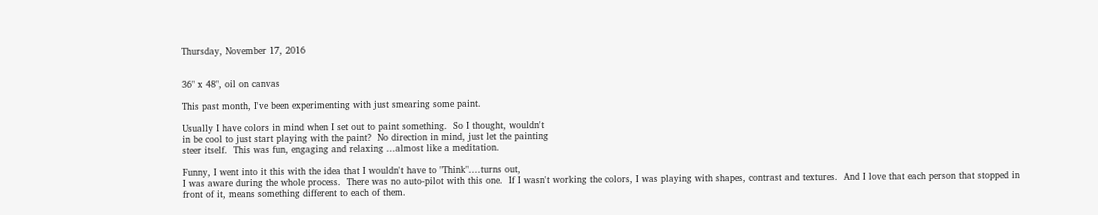Thursday, November 17, 2016


36" x 48", oil on canvas

This past month, I've been experimenting with just smearing some paint.

Usually I have colors in mind when I set out to paint something.  So I thought, wouldn't
in be cool to just start playing with the paint?  No direction in mind, just let the painting
steer itself.  This was fun, engaging and relaxing ...almost like a meditation.

Funny, I went into it this with the idea that I wouldn't have to "Think"....turns out,
I was aware during the whole process.  There was no auto-pilot with this one.  If I wasn't working the colors, I was playing with shapes, contrast and textures.  And I love that each person that stopped in front of it, means something different to each of them.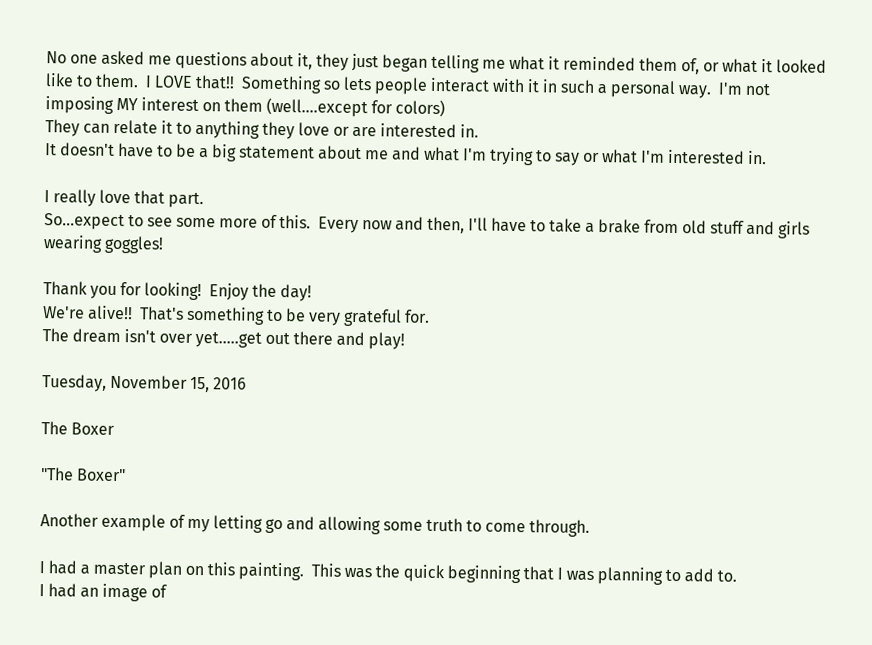No one asked me questions about it, they just began telling me what it reminded them of, or what it looked like to them.  I LOVE that!!  Something so lets people interact with it in such a personal way.  I'm not imposing MY interest on them (well....except for colors)
They can relate it to anything they love or are interested in.
It doesn't have to be a big statement about me and what I'm trying to say or what I'm interested in.

I really love that part.
So...expect to see some more of this.  Every now and then, I'll have to take a brake from old stuff and girls wearing goggles!

Thank you for looking!  Enjoy the day!
We're alive!!  That's something to be very grateful for.
The dream isn't over yet.....get out there and play!

Tuesday, November 15, 2016

The Boxer

"The Boxer"

Another example of my letting go and allowing some truth to come through.

I had a master plan on this painting.  This was the quick beginning that I was planning to add to.
I had an image of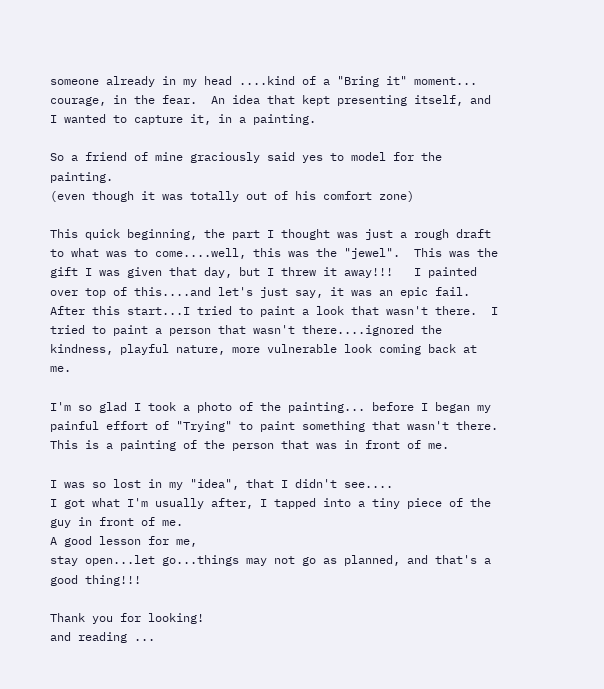someone already in my head ....kind of a "Bring it" moment... courage, in the fear.  An idea that kept presenting itself, and I wanted to capture it, in a painting.

So a friend of mine graciously said yes to model for the painting.
(even though it was totally out of his comfort zone)

This quick beginning, the part I thought was just a rough draft to what was to come....well, this was the "jewel".  This was the gift I was given that day, but I threw it away!!!   I painted over top of this....and let's just say, it was an epic fail.   After this start...I tried to paint a look that wasn't there.  I tried to paint a person that wasn't there....ignored the kindness, playful nature, more vulnerable look coming back at me.

I'm so glad I took a photo of the painting... before I began my painful effort of "Trying" to paint something that wasn't there.
This is a painting of the person that was in front of me.

I was so lost in my "idea", that I didn't see....
I got what I'm usually after, I tapped into a tiny piece of the guy in front of me.
A good lesson for me,
stay open...let go...things may not go as planned, and that's a good thing!!!

Thank you for looking!
and reading ...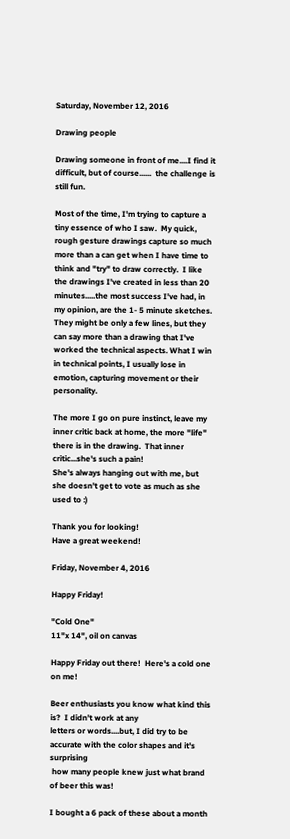Saturday, November 12, 2016

Drawing people

Drawing someone in front of me....I find it difficult, but of course......  the challenge is still fun.

Most of the time, I'm trying to capture a tiny essence of who I saw.  My quick, rough gesture drawings capture so much more than a can get when I have time to think and "try" to draw correctly.  I like the drawings I've created in less than 20 minutes.....the most success I've had, in my opinion, are the 1- 5 minute sketches.  They might be only a few lines, but they can say more than a drawing that I've worked the technical aspects. What I win in technical points, I usually lose in emotion, capturing movement or their personality.

The more I go on pure instinct, leave my inner critic back at home, the more "life" there is in the drawing.  That inner critic...she's such a pain!
She's always hanging out with me, but she doesn't get to vote as much as she used to :)

Thank you for looking!
Have a great weekend!

Friday, November 4, 2016

Happy Friday!

"Cold One"
11"x 14", oil on canvas

Happy Friday out there!  Here's a cold one on me!

Beer enthusiasts you know what kind this is?  I didn't work at any
letters or words....but, I did try to be accurate with the color shapes and it's surprising
 how many people knew just what brand of beer this was!

I bought a 6 pack of these about a month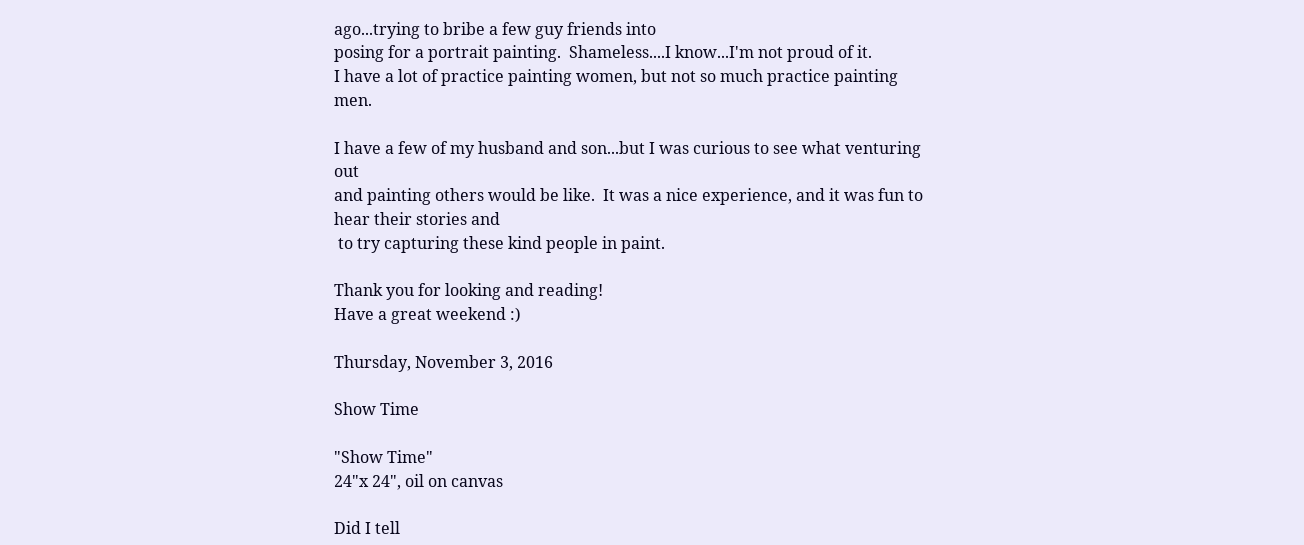ago...trying to bribe a few guy friends into
posing for a portrait painting.  Shameless....I know...I'm not proud of it.
I have a lot of practice painting women, but not so much practice painting men.

I have a few of my husband and son...but I was curious to see what venturing out
and painting others would be like.  It was a nice experience, and it was fun to hear their stories and
 to try capturing these kind people in paint.

Thank you for looking and reading!
Have a great weekend :)

Thursday, November 3, 2016

Show Time

"Show Time"
24"x 24", oil on canvas

Did I tell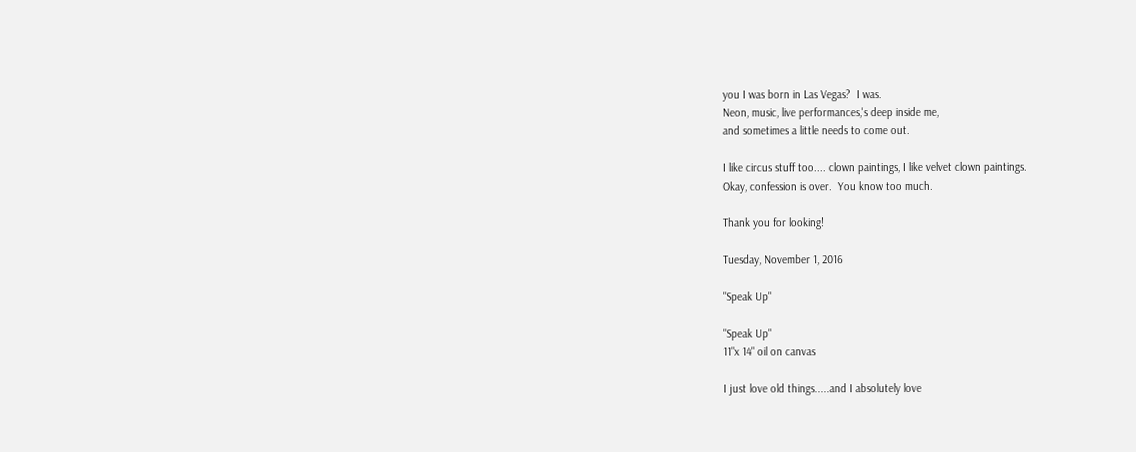you I was born in Las Vegas?  I was.
Neon, music, live performances,'s deep inside me,
and sometimes a little needs to come out.

I like circus stuff too.... clown paintings, I like velvet clown paintings.
Okay, confession is over.  You know too much.

Thank you for looking!

Tuesday, November 1, 2016

"Speak Up"

"Speak Up"
11"x 14" oil on canvas

I just love old things.....and I absolutely love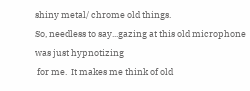shiny metal/ chrome old things.
So, needless to say...gazing at this old microphone was just hypnotizing
 for me.  It makes me think of old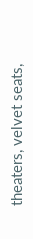theaters, velvet seats,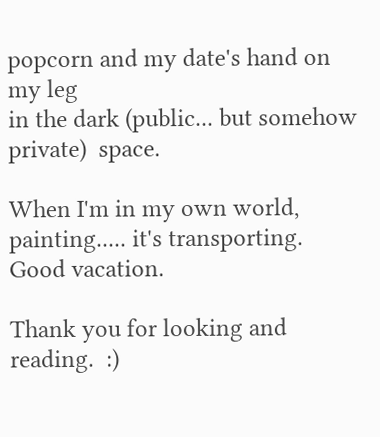popcorn and my date's hand on my leg
in the dark (public... but somehow private)  space.

When I'm in my own world, painting..... it's transporting.
Good vacation.

Thank you for looking and reading.  :)